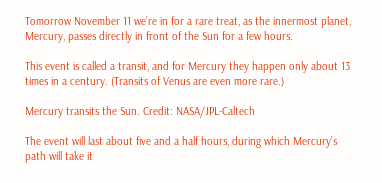Tomorrow November 11 we’re in for a rare treat, as the innermost planet, Mercury, passes directly in front of the Sun for a few hours.

This event is called a transit, and for Mercury they happen only about 13 times in a century. (Transits of Venus are even more rare.)

Mercury transits the Sun. Credit: NASA/JPL-Caltech

The event will last about five and a half hours, during which Mercury’s path will take it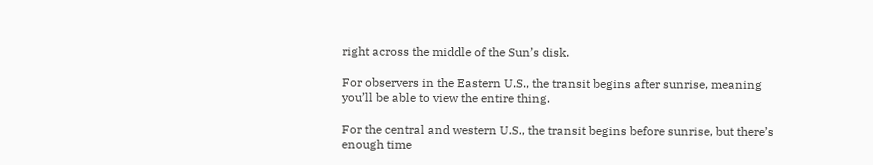right across the middle of the Sun’s disk.

For observers in the Eastern U.S., the transit begins after sunrise, meaning you’ll be able to view the entire thing.

For the central and western U.S., the transit begins before sunrise, but there’s enough time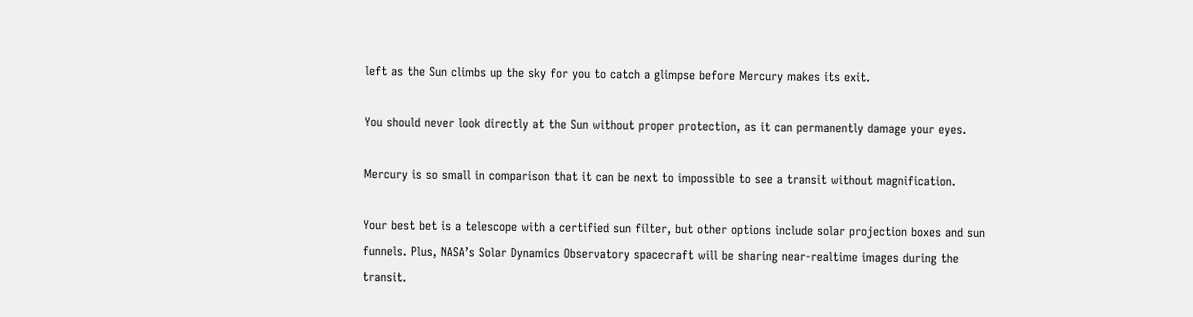left as the Sun climbs up the sky for you to catch a glimpse before Mercury makes its exit.

You should never look directly at the Sun without proper protection, as it can permanently damage your eyes.

Mercury is so small in comparison that it can be next to impossible to see a transit without magnification.

Your best bet is a telescope with a certified sun filter, but other options include solar projection boxes and sun funnels. Plus, NASA’s Solar Dynamics Observatory spacecraft will be sharing near-realtime images during the transit.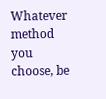Whatever method you choose, be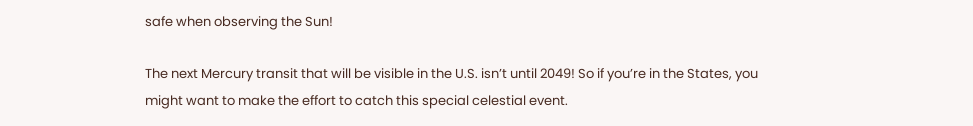safe when observing the Sun!

The next Mercury transit that will be visible in the U.S. isn’t until 2049! So if you’re in the States, you might want to make the effort to catch this special celestial event.